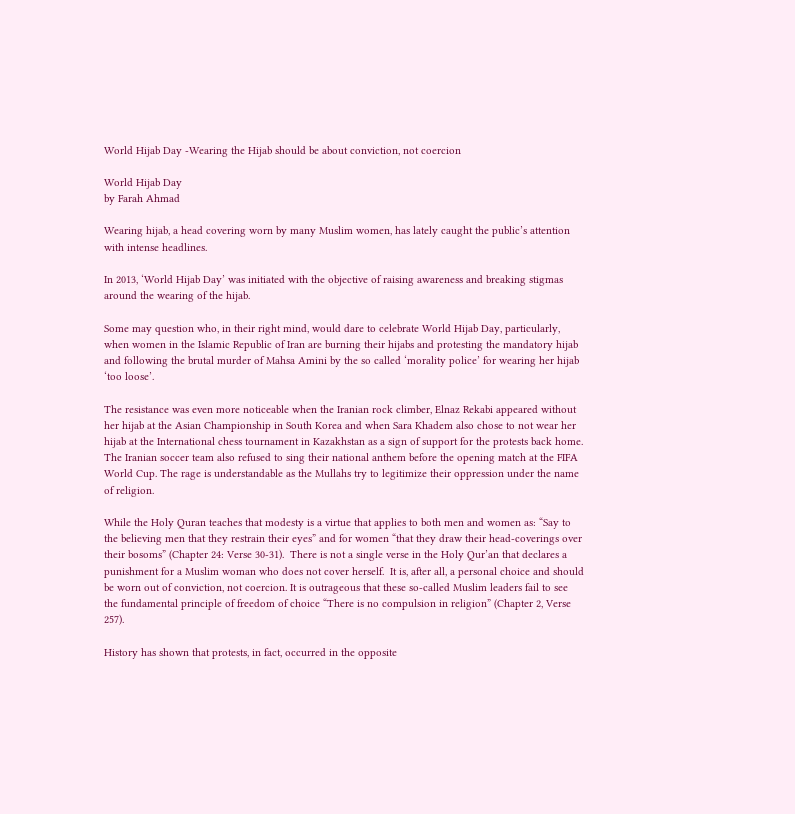World Hijab Day -Wearing the Hijab should be about conviction, not coercion

World Hijab Day
by Farah Ahmad

Wearing hijab, a head covering worn by many Muslim women, has lately caught the public’s attention with intense headlines.

In 2013, ‘World Hijab Day’ was initiated with the objective of raising awareness and breaking stigmas around the wearing of the hijab.

Some may question who, in their right mind, would dare to celebrate World Hijab Day, particularly, when women in the Islamic Republic of Iran are burning their hijabs and protesting the mandatory hijab and following the brutal murder of Mahsa Amini by the so called ‘morality police’ for wearing her hijab ‘too loose’.

The resistance was even more noticeable when the Iranian rock climber, Elnaz Rekabi appeared without her hijab at the Asian Championship in South Korea and when Sara Khadem also chose to not wear her hijab at the International chess tournament in Kazakhstan as a sign of support for the protests back home. The Iranian soccer team also refused to sing their national anthem before the opening match at the FIFA World Cup. The rage is understandable as the Mullahs try to legitimize their oppression under the name of religion.

While the Holy Quran teaches that modesty is a virtue that applies to both men and women as: “Say to the believing men that they restrain their eyes” and for women “that they draw their head-coverings over their bosoms” (Chapter 24: Verse 30-31).  There is not a single verse in the Holy Qur’an that declares a punishment for a Muslim woman who does not cover herself.  It is, after all, a personal choice and should be worn out of conviction, not coercion. It is outrageous that these so-called Muslim leaders fail to see the fundamental principle of freedom of choice “There is no compulsion in religion” (Chapter 2, Verse 257).

History has shown that protests, in fact, occurred in the opposite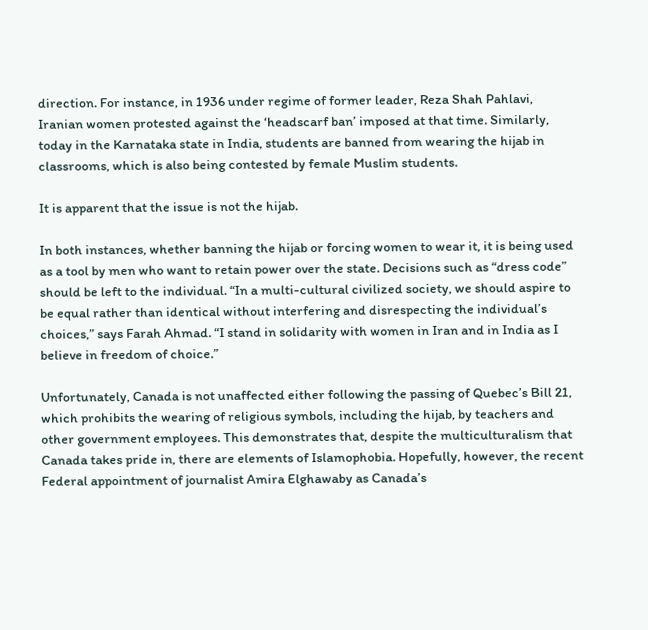direction. For instance, in 1936 under regime of former leader, Reza Shah Pahlavi, Iranian women protested against the ‘headscarf ban’ imposed at that time. Similarly, today in the Karnataka state in India, students are banned from wearing the hijab in classrooms, which is also being contested by female Muslim students.

It is apparent that the issue is not the hijab.

In both instances, whether banning the hijab or forcing women to wear it, it is being used as a tool by men who want to retain power over the state. Decisions such as “dress code” should be left to the individual. “In a multi-cultural civilized society, we should aspire to be equal rather than identical without interfering and disrespecting the individual’s choices,” says Farah Ahmad. “I stand in solidarity with women in Iran and in India as I believe in freedom of choice.”

Unfortunately, Canada is not unaffected either following the passing of Quebec’s Bill 21,  which prohibits the wearing of religious symbols, including the hijab, by teachers and other government employees. This demonstrates that, despite the multiculturalism that Canada takes pride in, there are elements of Islamophobia. Hopefully, however, the recent Federal appointment of journalist Amira Elghawaby as Canada’s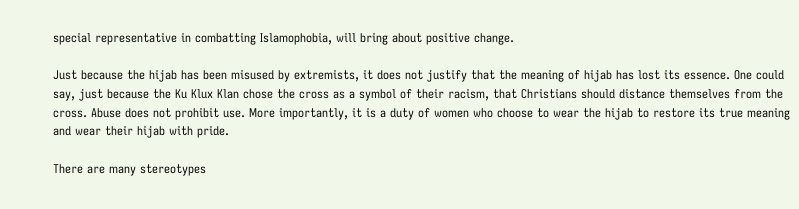special representative in combatting Islamophobia, will bring about positive change.

Just because the hijab has been misused by extremists, it does not justify that the meaning of hijab has lost its essence. One could say, just because the Ku Klux Klan chose the cross as a symbol of their racism, that Christians should distance themselves from the cross. Abuse does not prohibit use. More importantly, it is a duty of women who choose to wear the hijab to restore its true meaning and wear their hijab with pride.

There are many stereotypes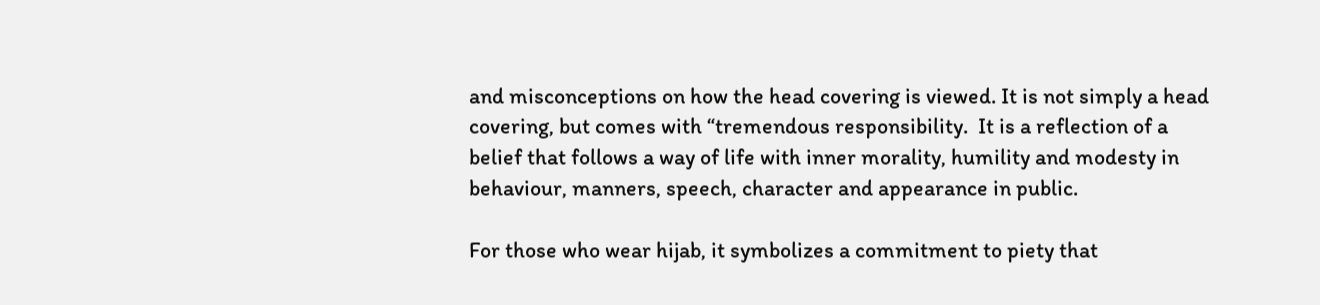and misconceptions on how the head covering is viewed. It is not simply a head covering, but comes with “tremendous responsibility.  It is a reflection of a belief that follows a way of life with inner morality, humility and modesty in behaviour, manners, speech, character and appearance in public.

For those who wear hijab, it symbolizes a commitment to piety that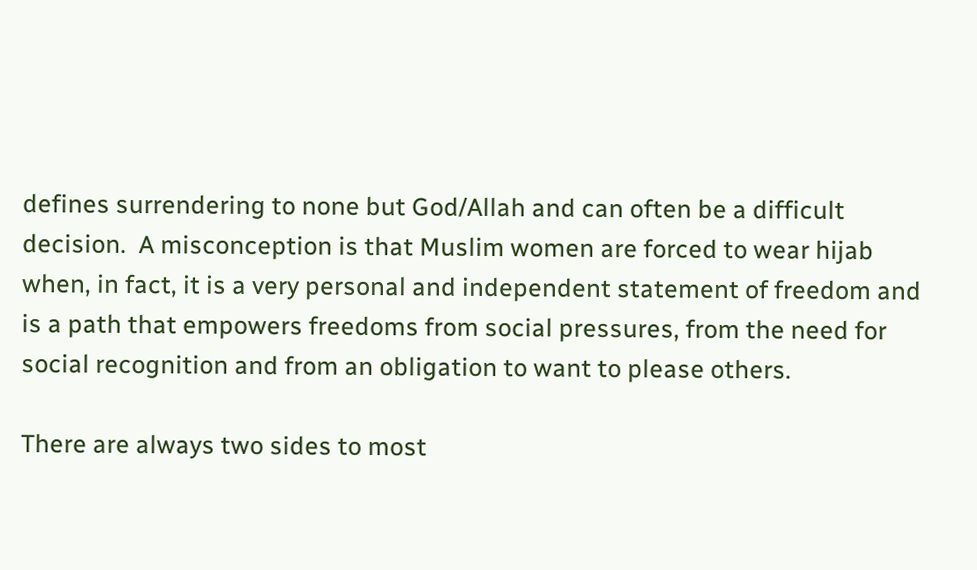defines surrendering to none but God/Allah and can often be a difficult decision.  A misconception is that Muslim women are forced to wear hijab when, in fact, it is a very personal and independent statement of freedom and is a path that empowers freedoms from social pressures, from the need for social recognition and from an obligation to want to please others.

There are always two sides to most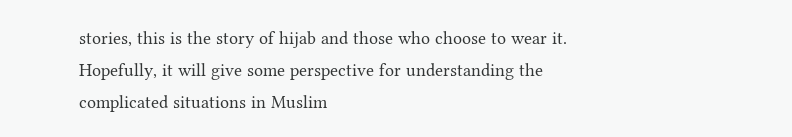stories, this is the story of hijab and those who choose to wear it.  Hopefully, it will give some perspective for understanding the complicated situations in Muslim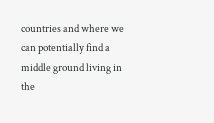countries and where we can potentially find a middle ground living in the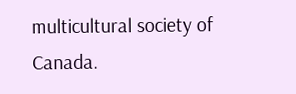multicultural society of Canada.